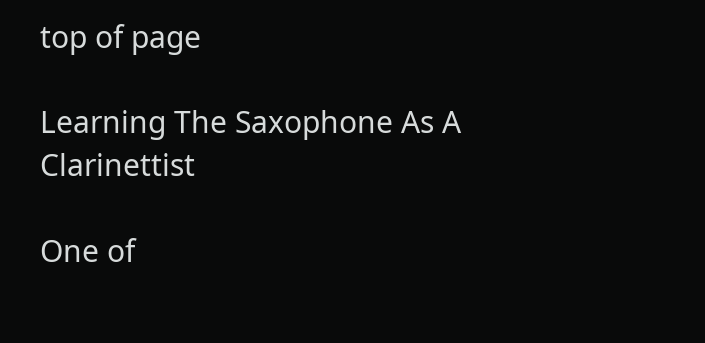top of page

Learning The Saxophone As A Clarinettist

One of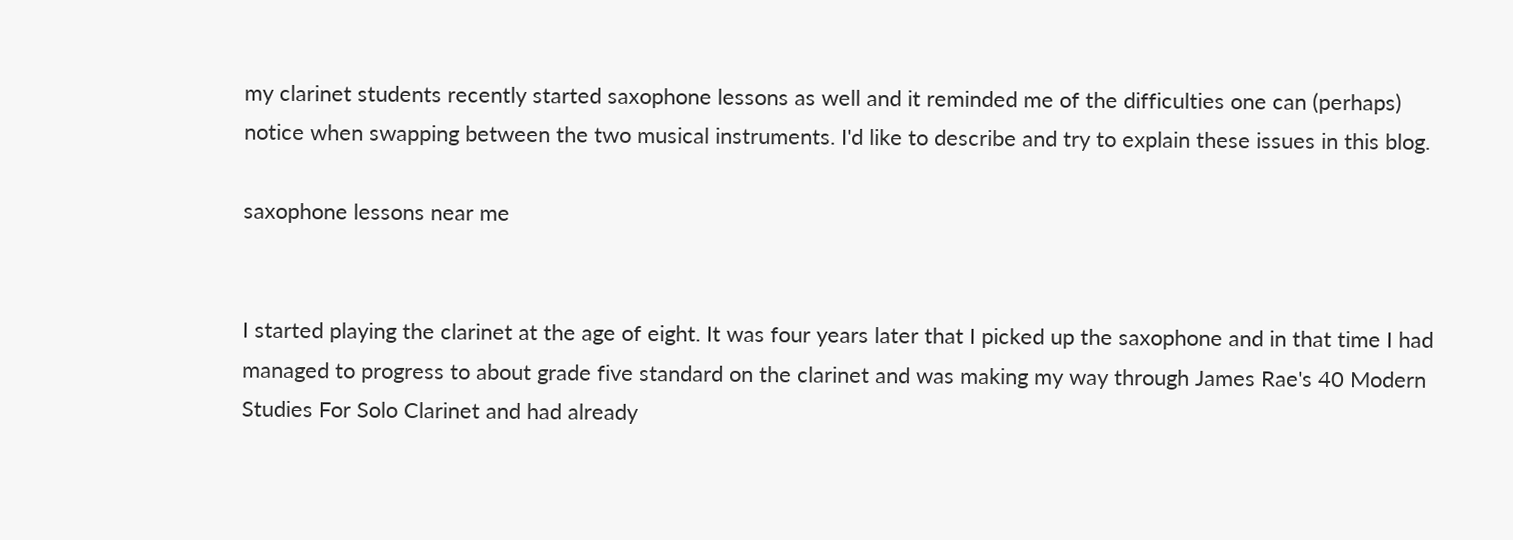my clarinet students recently started saxophone lessons as well and it reminded me of the difficulties one can (perhaps) notice when swapping between the two musical instruments. I'd like to describe and try to explain these issues in this blog.

saxophone lessons near me


I started playing the clarinet at the age of eight. It was four years later that I picked up the saxophone and in that time I had managed to progress to about grade five standard on the clarinet and was making my way through James Rae's 40 Modern Studies For Solo Clarinet and had already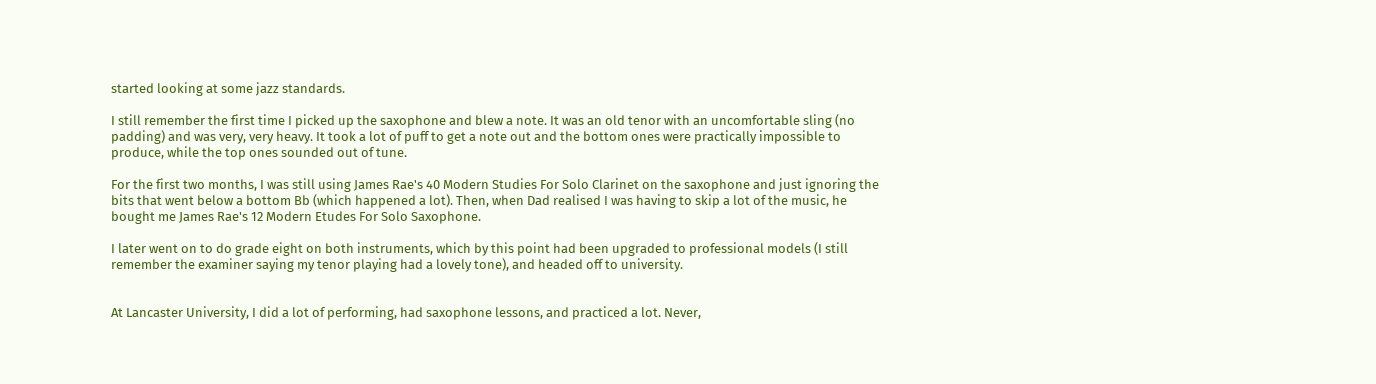started looking at some jazz standards.

I still remember the first time I picked up the saxophone and blew a note. It was an old tenor with an uncomfortable sling (no padding) and was very, very heavy. It took a lot of puff to get a note out and the bottom ones were practically impossible to produce, while the top ones sounded out of tune.

For the first two months, I was still using James Rae's 40 Modern Studies For Solo Clarinet on the saxophone and just ignoring the bits that went below a bottom Bb (which happened a lot). Then, when Dad realised I was having to skip a lot of the music, he bought me James Rae's 12 Modern Etudes For Solo Saxophone.

I later went on to do grade eight on both instruments, which by this point had been upgraded to professional models (I still remember the examiner saying my tenor playing had a lovely tone), and headed off to university.


At Lancaster University, I did a lot of performing, had saxophone lessons, and practiced a lot. Never,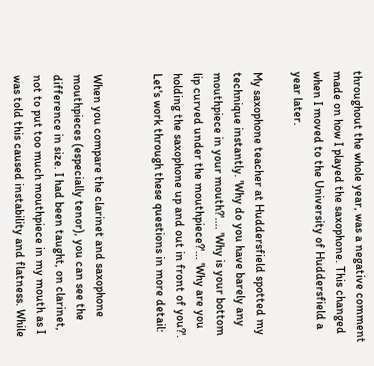throughout the whole year, was a negative comment made on how I played the saxophone. This changed when I moved to the University of Huddersfield a year later.

My saxophone teacher at Huddersfield spotted my technique instantly. 'Why do you have barely any mouthpiece in your mouth?'.... 'Why is your bottom lip curved under the mouthpiece?'... 'Why are you holding the saxophone up and out in front of you?'. Let's work through these questions in more detail:


When you compare the clarinet and saxophone mouthpieces (especially tenor), you can see the difference in size. I had been taught, on clarinet, not to put too much mouthpiece in my mouth as I was told this caused instability and flatness. While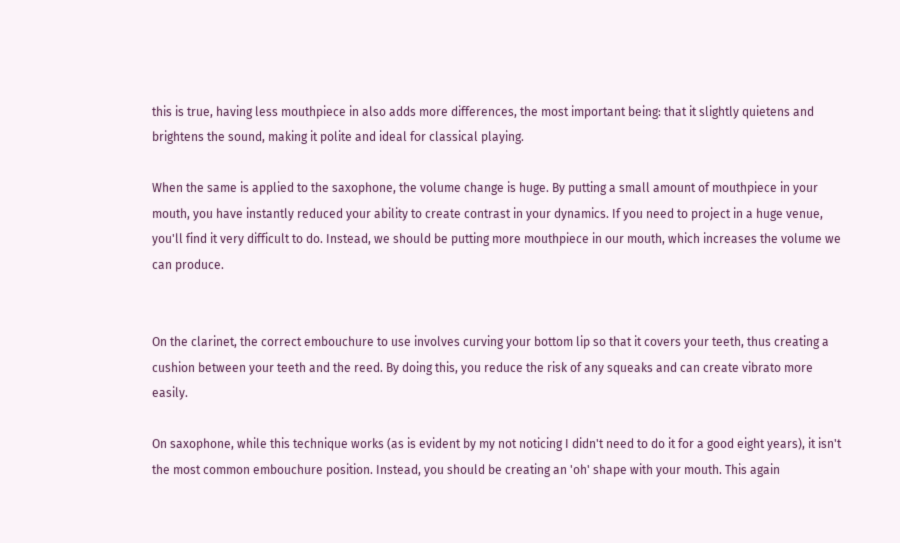this is true, having less mouthpiece in also adds more differences, the most important being: that it slightly quietens and brightens the sound, making it polite and ideal for classical playing.

When the same is applied to the saxophone, the volume change is huge. By putting a small amount of mouthpiece in your mouth, you have instantly reduced your ability to create contrast in your dynamics. If you need to project in a huge venue, you'll find it very difficult to do. Instead, we should be putting more mouthpiece in our mouth, which increases the volume we can produce.


On the clarinet, the correct embouchure to use involves curving your bottom lip so that it covers your teeth, thus creating a cushion between your teeth and the reed. By doing this, you reduce the risk of any squeaks and can create vibrato more easily.

On saxophone, while this technique works (as is evident by my not noticing I didn't need to do it for a good eight years), it isn't the most common embouchure position. Instead, you should be creating an 'oh' shape with your mouth. This again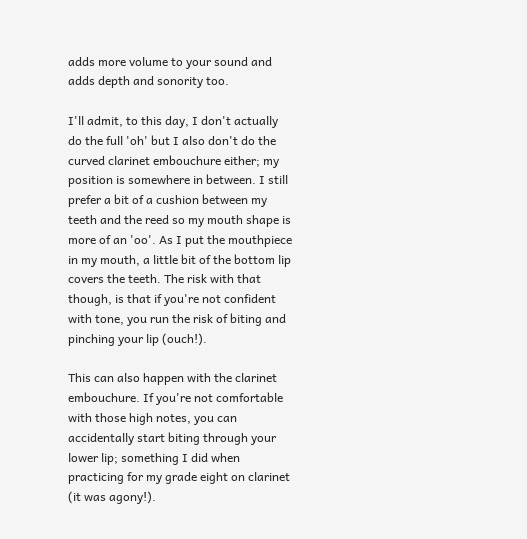adds more volume to your sound and adds depth and sonority too.

I'll admit, to this day, I don't actually do the full 'oh' but I also don't do the curved clarinet embouchure either; my position is somewhere in between. I still prefer a bit of a cushion between my teeth and the reed so my mouth shape is more of an 'oo'. As I put the mouthpiece in my mouth, a little bit of the bottom lip covers the teeth. The risk with that though, is that if you're not confident with tone, you run the risk of biting and pinching your lip (ouch!).

This can also happen with the clarinet embouchure. If you're not comfortable with those high notes, you can accidentally start biting through your lower lip; something I did when practicing for my grade eight on clarinet (it was agony!).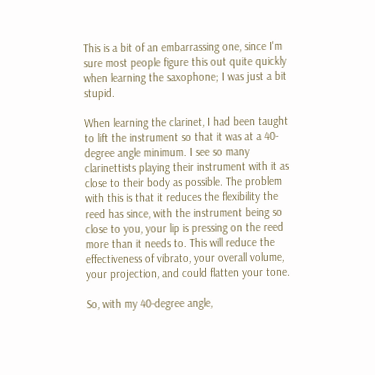This is a bit of an embarrassing one, since I'm sure most people figure this out quite quickly when learning the saxophone; I was just a bit stupid.

When learning the clarinet, I had been taught to lift the instrument so that it was at a 40-degree angle minimum. I see so many clarinettists playing their instrument with it as close to their body as possible. The problem with this is that it reduces the flexibility the reed has since, with the instrument being so close to you, your lip is pressing on the reed more than it needs to. This will reduce the effectiveness of vibrato, your overall volume, your projection, and could flatten your tone.

So, with my 40-degree angle,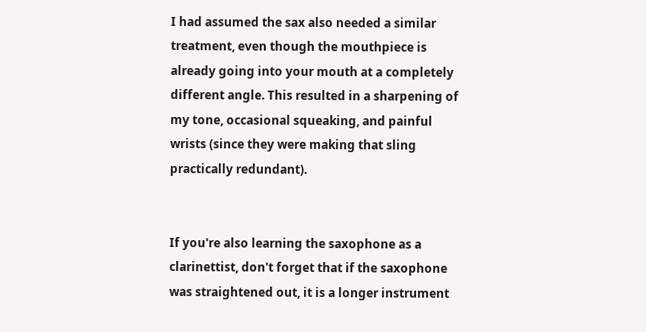I had assumed the sax also needed a similar treatment, even though the mouthpiece is already going into your mouth at a completely different angle. This resulted in a sharpening of my tone, occasional squeaking, and painful wrists (since they were making that sling practically redundant).


If you're also learning the saxophone as a clarinettist, don't forget that if the saxophone was straightened out, it is a longer instrument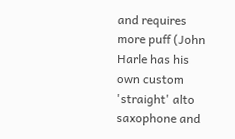and requires more puff (John Harle has his own custom 'straight' alto saxophone and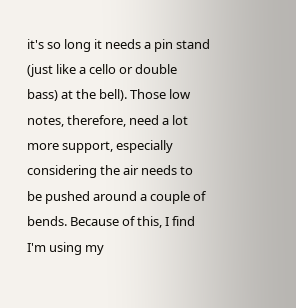it's so long it needs a pin stand (just like a cello or double bass) at the bell). Those low notes, therefore, need a lot more support, especially considering the air needs to be pushed around a couple of bends. Because of this, I find I'm using my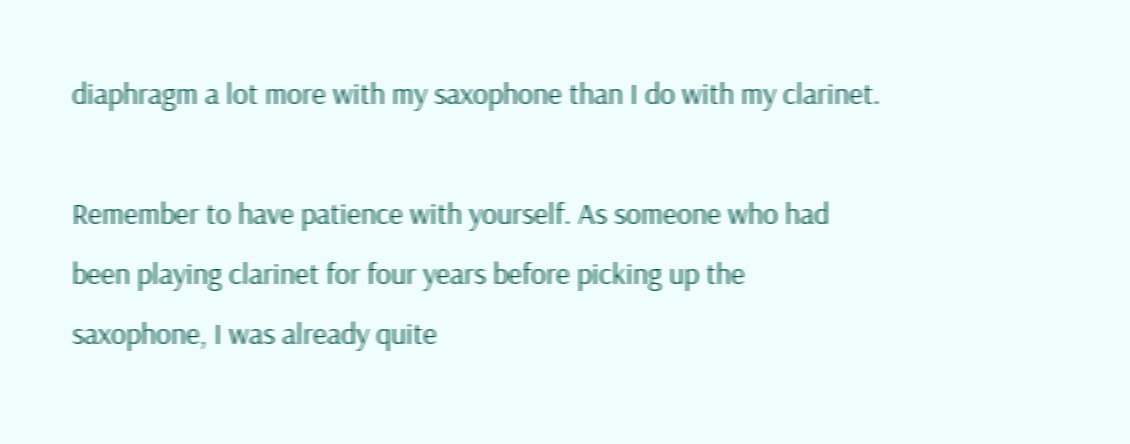diaphragm a lot more with my saxophone than I do with my clarinet.

Remember to have patience with yourself. As someone who had been playing clarinet for four years before picking up the saxophone, I was already quite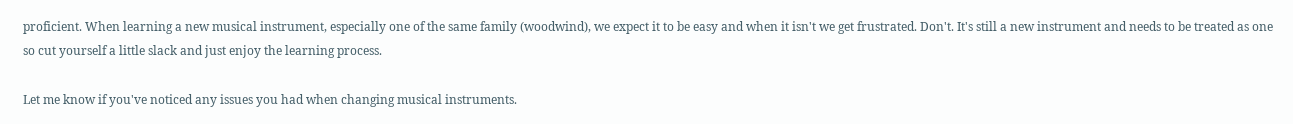proficient. When learning a new musical instrument, especially one of the same family (woodwind), we expect it to be easy and when it isn't we get frustrated. Don't. It's still a new instrument and needs to be treated as one so cut yourself a little slack and just enjoy the learning process.

Let me know if you've noticed any issues you had when changing musical instruments.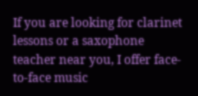If you are looking for clarinet lessons or a saxophone teacher near you, I offer face-to-face music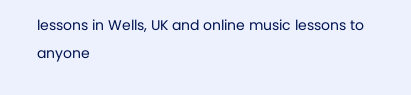lessons in Wells, UK and online music lessons to anyone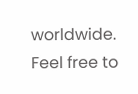worldwide. Feel free to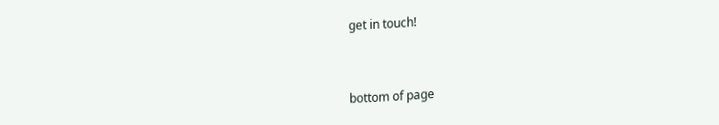get in touch!


bottom of page